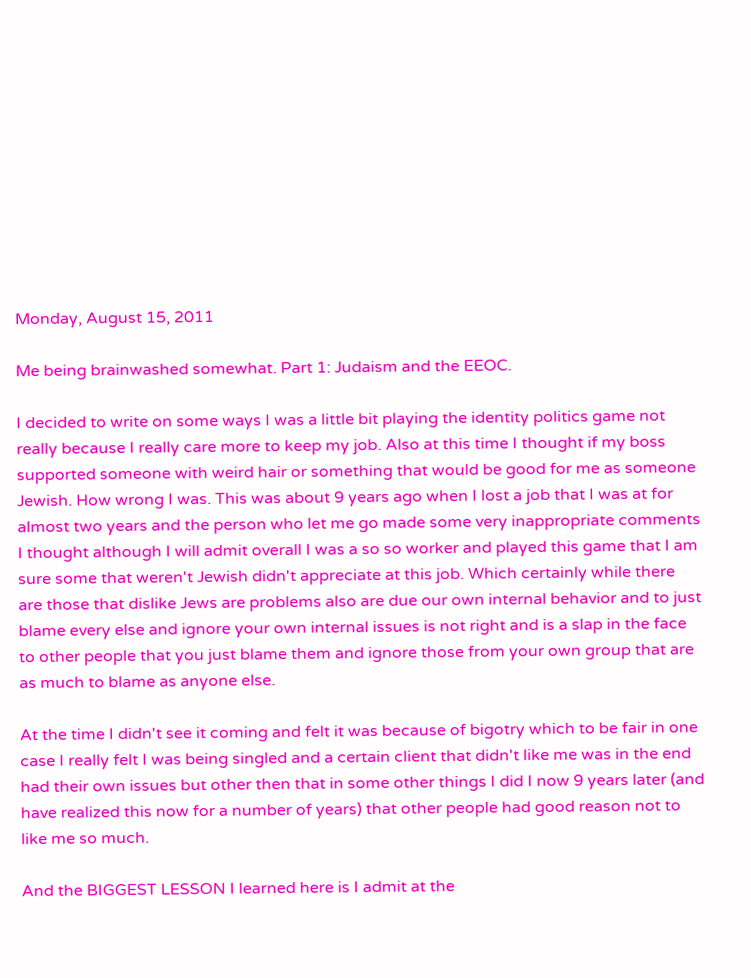Monday, August 15, 2011

Me being brainwashed somewhat. Part 1: Judaism and the EEOC.

I decided to write on some ways I was a little bit playing the identity politics game not really because I really care more to keep my job. Also at this time I thought if my boss supported someone with weird hair or something that would be good for me as someone Jewish. How wrong I was. This was about 9 years ago when I lost a job that I was at for almost two years and the person who let me go made some very inappropriate comments I thought although I will admit overall I was a so so worker and played this game that I am sure some that weren't Jewish didn't appreciate at this job. Which certainly while there are those that dislike Jews are problems also are due our own internal behavior and to just blame every else and ignore your own internal issues is not right and is a slap in the face to other people that you just blame them and ignore those from your own group that are as much to blame as anyone else.

At the time I didn't see it coming and felt it was because of bigotry which to be fair in one case I really felt I was being singled and a certain client that didn't like me was in the end had their own issues but other then that in some other things I did I now 9 years later (and have realized this now for a number of years) that other people had good reason not to like me so much.

And the BIGGEST LESSON I learned here is I admit at the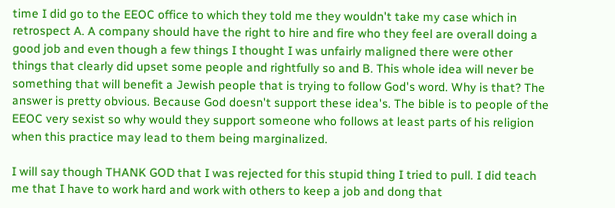time I did go to the EEOC office to which they told me they wouldn't take my case which in retrospect A. A company should have the right to hire and fire who they feel are overall doing a good job and even though a few things I thought I was unfairly maligned there were other things that clearly did upset some people and rightfully so and B. This whole idea will never be something that will benefit a Jewish people that is trying to follow God's word. Why is that? The answer is pretty obvious. Because God doesn't support these idea's. The bible is to people of the EEOC very sexist so why would they support someone who follows at least parts of his religion when this practice may lead to them being marginalized.

I will say though THANK GOD that I was rejected for this stupid thing I tried to pull. I did teach me that I have to work hard and work with others to keep a job and dong that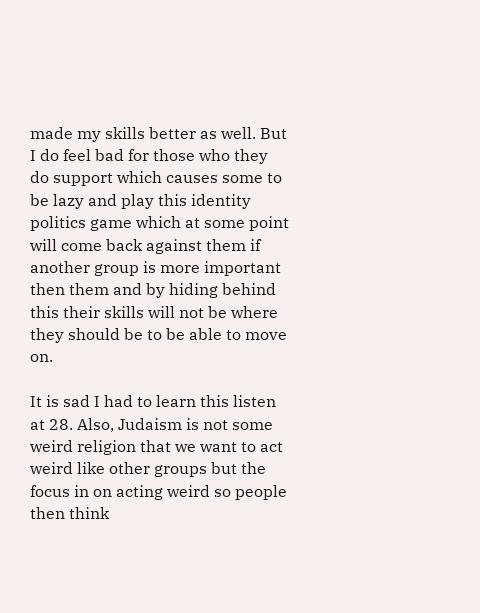made my skills better as well. But I do feel bad for those who they do support which causes some to be lazy and play this identity politics game which at some point will come back against them if another group is more important then them and by hiding behind this their skills will not be where they should be to be able to move on.

It is sad I had to learn this listen at 28. Also, Judaism is not some weird religion that we want to act weird like other groups but the focus in on acting weird so people then think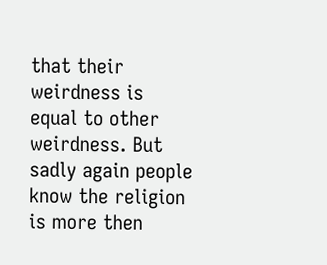that their weirdness is equal to other weirdness. But sadly again people know the religion is more then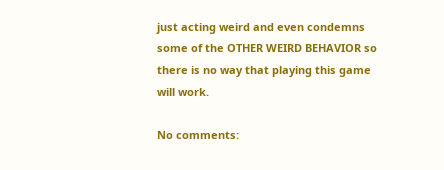just acting weird and even condemns some of the OTHER WEIRD BEHAVIOR so there is no way that playing this game will work.

No comments: